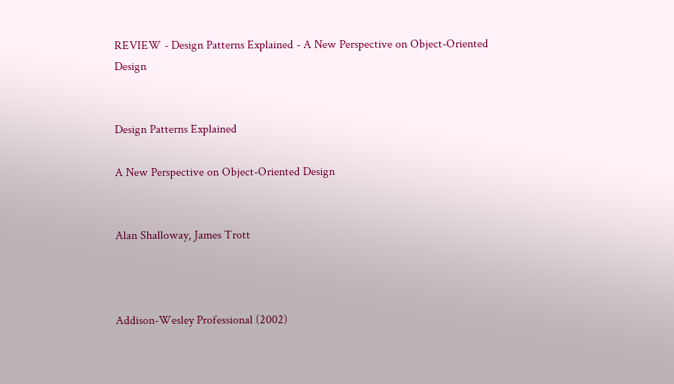REVIEW - Design Patterns Explained - A New Perspective on Object-Oriented Design


Design Patterns Explained

A New Perspective on Object-Oriented Design


Alan Shalloway, James Trott



Addison-Wesley Professional (2002)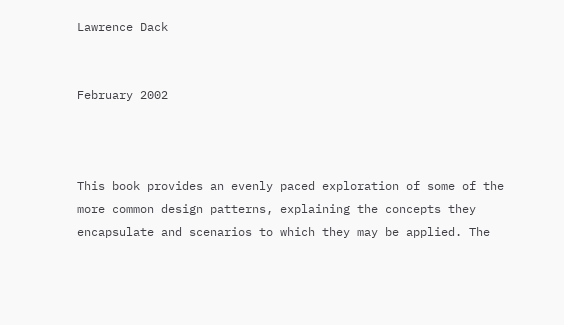Lawrence Dack


February 2002



This book provides an evenly paced exploration of some of the more common design patterns, explaining the concepts they encapsulate and scenarios to which they may be applied. The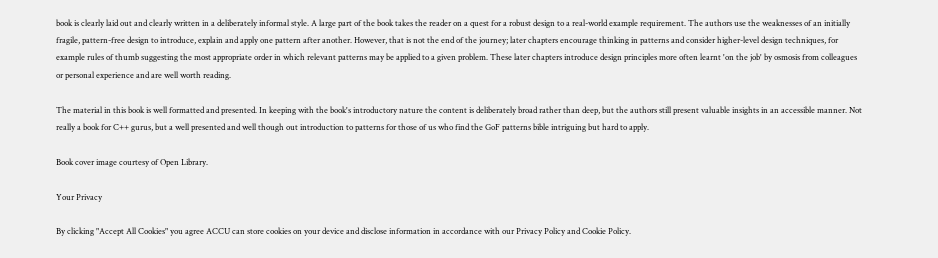book is clearly laid out and clearly written in a deliberately informal style. A large part of the book takes the reader on a quest for a robust design to a real-world example requirement. The authors use the weaknesses of an initially fragile, pattern-free design to introduce, explain and apply one pattern after another. However, that is not the end of the journey; later chapters encourage thinking in patterns and consider higher-level design techniques, for example rules of thumb suggesting the most appropriate order in which relevant patterns may be applied to a given problem. These later chapters introduce design principles more often learnt 'on the job' by osmosis from colleagues or personal experience and are well worth reading.

The material in this book is well formatted and presented. In keeping with the book's introductory nature the content is deliberately broad rather than deep, but the authors still present valuable insights in an accessible manner. Not really a book for C++ gurus, but a well presented and well though out introduction to patterns for those of us who find the GoF patterns bible intriguing but hard to apply.

Book cover image courtesy of Open Library.

Your Privacy

By clicking "Accept All Cookies" you agree ACCU can store cookies on your device and disclose information in accordance with our Privacy Policy and Cookie Policy.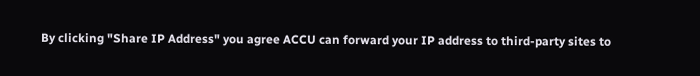By clicking "Share IP Address" you agree ACCU can forward your IP address to third-party sites to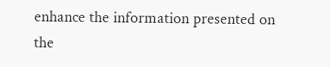enhance the information presented on the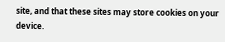site, and that these sites may store cookies on your device.